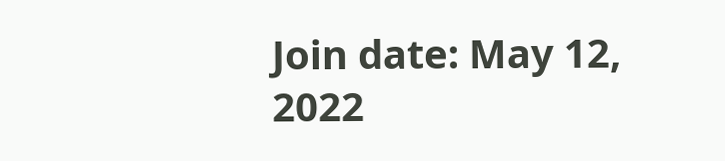Join date: May 12, 2022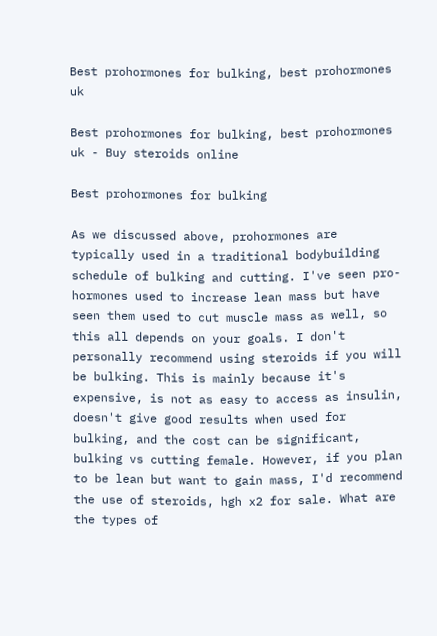Best prohormones for bulking, best prohormones uk

Best prohormones for bulking, best prohormones uk - Buy steroids online

Best prohormones for bulking

As we discussed above, prohormones are typically used in a traditional bodybuilding schedule of bulking and cutting. I've seen pro-hormones used to increase lean mass but have seen them used to cut muscle mass as well, so this all depends on your goals. I don't personally recommend using steroids if you will be bulking. This is mainly because it's expensive, is not as easy to access as insulin, doesn't give good results when used for bulking, and the cost can be significant, bulking vs cutting female. However, if you plan to be lean but want to gain mass, I'd recommend the use of steroids, hgh x2 for sale. What are the types of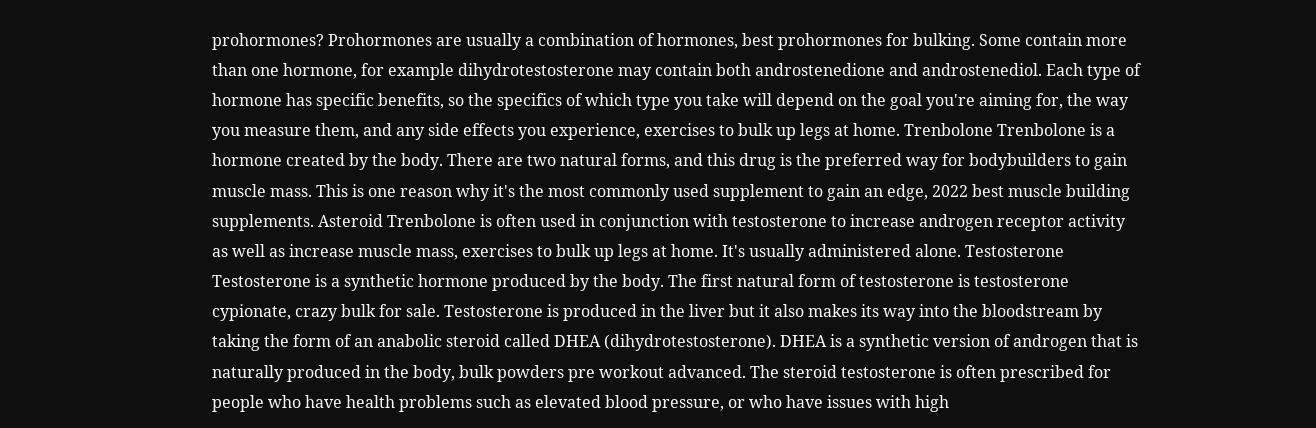prohormones? Prohormones are usually a combination of hormones, best prohormones for bulking. Some contain more than one hormone, for example dihydrotestosterone may contain both androstenedione and androstenediol. Each type of hormone has specific benefits, so the specifics of which type you take will depend on the goal you're aiming for, the way you measure them, and any side effects you experience, exercises to bulk up legs at home. Trenbolone Trenbolone is a hormone created by the body. There are two natural forms, and this drug is the preferred way for bodybuilders to gain muscle mass. This is one reason why it's the most commonly used supplement to gain an edge, 2022 best muscle building supplements. Asteroid Trenbolone is often used in conjunction with testosterone to increase androgen receptor activity as well as increase muscle mass, exercises to bulk up legs at home. It's usually administered alone. Testosterone Testosterone is a synthetic hormone produced by the body. The first natural form of testosterone is testosterone cypionate, crazy bulk for sale. Testosterone is produced in the liver but it also makes its way into the bloodstream by taking the form of an anabolic steroid called DHEA (dihydrotestosterone). DHEA is a synthetic version of androgen that is naturally produced in the body, bulk powders pre workout advanced. The steroid testosterone is often prescribed for people who have health problems such as elevated blood pressure, or who have issues with high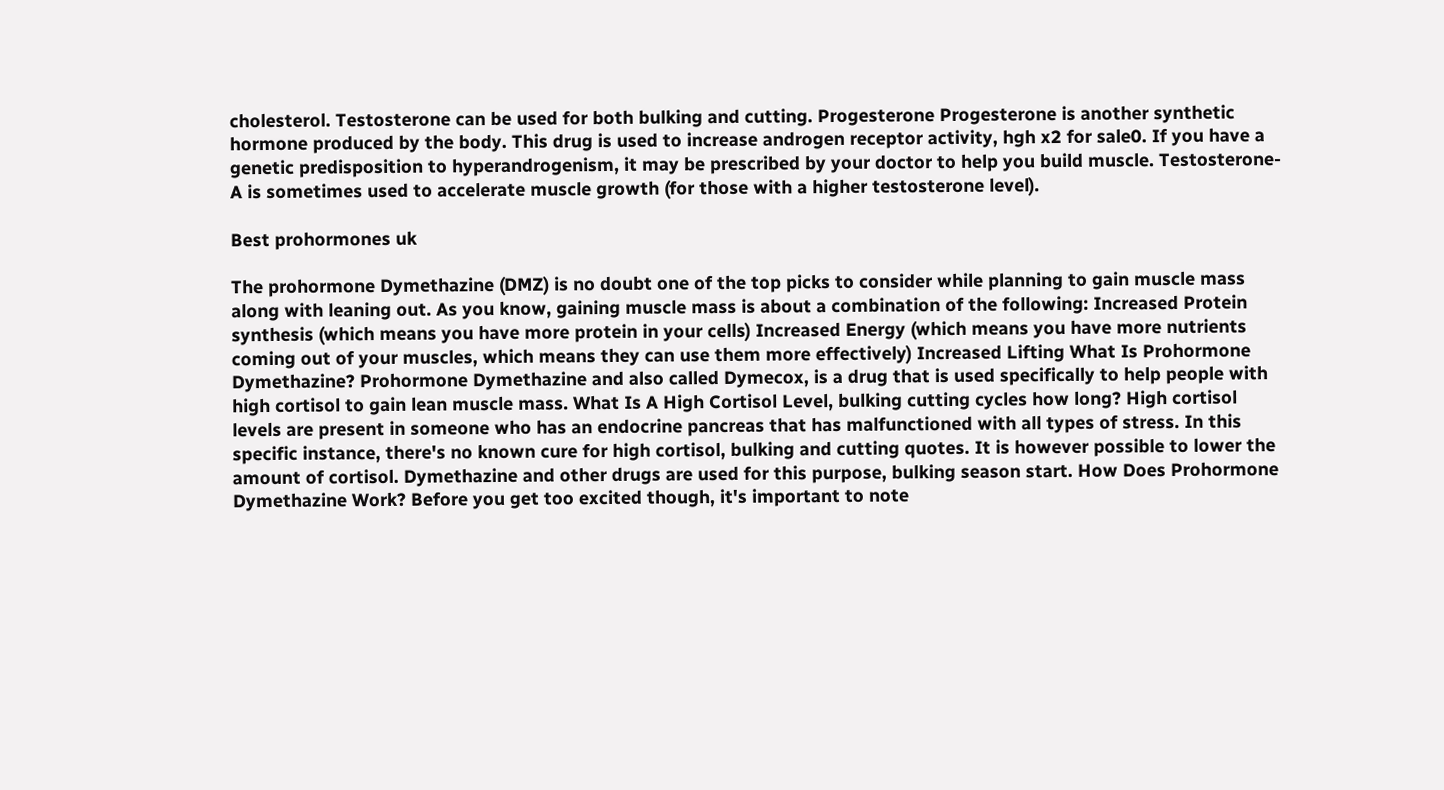cholesterol. Testosterone can be used for both bulking and cutting. Progesterone Progesterone is another synthetic hormone produced by the body. This drug is used to increase androgen receptor activity, hgh x2 for sale0. If you have a genetic predisposition to hyperandrogenism, it may be prescribed by your doctor to help you build muscle. Testosterone-A is sometimes used to accelerate muscle growth (for those with a higher testosterone level).

Best prohormones uk

The prohormone Dymethazine (DMZ) is no doubt one of the top picks to consider while planning to gain muscle mass along with leaning out. As you know, gaining muscle mass is about a combination of the following: Increased Protein synthesis (which means you have more protein in your cells) Increased Energy (which means you have more nutrients coming out of your muscles, which means they can use them more effectively) Increased Lifting What Is Prohormone Dymethazine? Prohormone Dymethazine and also called Dymecox, is a drug that is used specifically to help people with high cortisol to gain lean muscle mass. What Is A High Cortisol Level, bulking cutting cycles how long? High cortisol levels are present in someone who has an endocrine pancreas that has malfunctioned with all types of stress. In this specific instance, there's no known cure for high cortisol, bulking and cutting quotes. It is however possible to lower the amount of cortisol. Dymethazine and other drugs are used for this purpose, bulking season start. How Does Prohormone Dymethazine Work? Before you get too excited though, it's important to note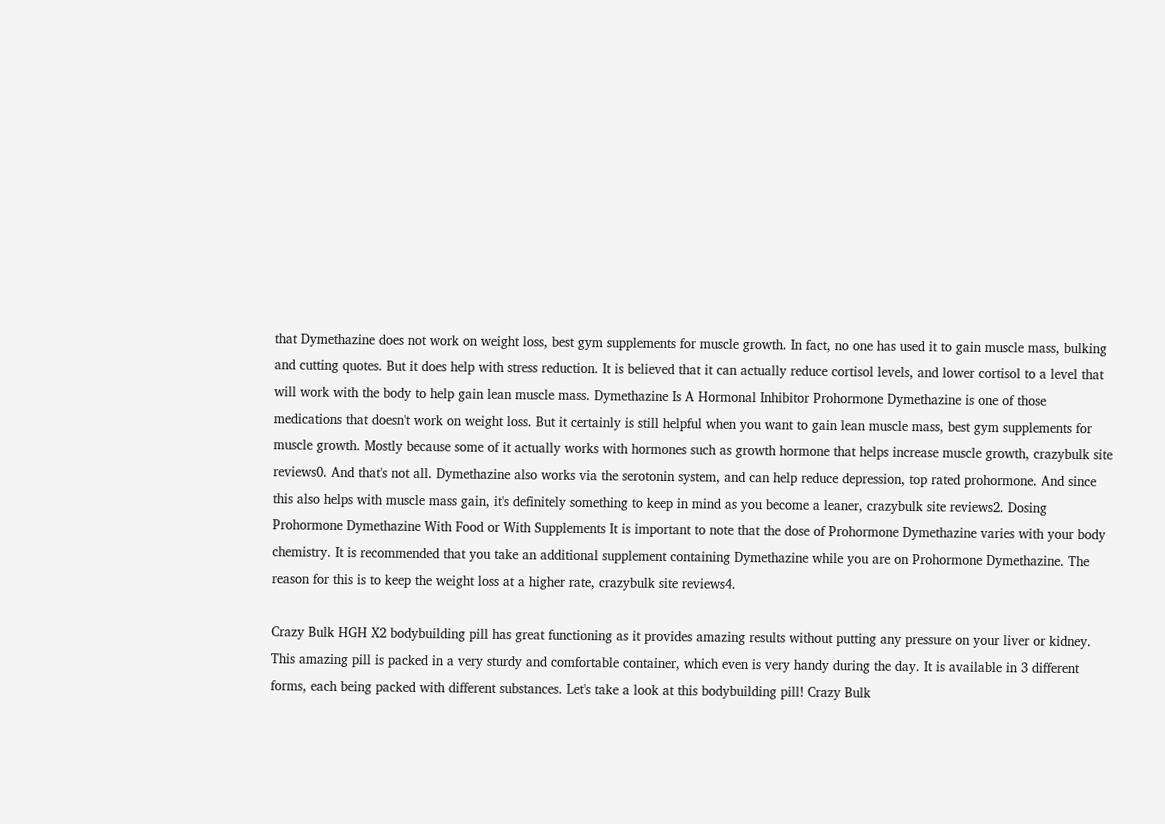that Dymethazine does not work on weight loss, best gym supplements for muscle growth. In fact, no one has used it to gain muscle mass, bulking and cutting quotes. But it does help with stress reduction. It is believed that it can actually reduce cortisol levels, and lower cortisol to a level that will work with the body to help gain lean muscle mass. Dymethazine Is A Hormonal Inhibitor Prohormone Dymethazine is one of those medications that doesn't work on weight loss. But it certainly is still helpful when you want to gain lean muscle mass, best gym supplements for muscle growth. Mostly because some of it actually works with hormones such as growth hormone that helps increase muscle growth, crazybulk site reviews0. And that's not all. Dymethazine also works via the serotonin system, and can help reduce depression, top rated prohormone. And since this also helps with muscle mass gain, it's definitely something to keep in mind as you become a leaner, crazybulk site reviews2. Dosing Prohormone Dymethazine With Food or With Supplements It is important to note that the dose of Prohormone Dymethazine varies with your body chemistry. It is recommended that you take an additional supplement containing Dymethazine while you are on Prohormone Dymethazine. The reason for this is to keep the weight loss at a higher rate, crazybulk site reviews4.

Crazy Bulk HGH X2 bodybuilding pill has great functioning as it provides amazing results without putting any pressure on your liver or kidney. This amazing pill is packed in a very sturdy and comfortable container, which even is very handy during the day. It is available in 3 different forms, each being packed with different substances. Let's take a look at this bodybuilding pill! Crazy Bulk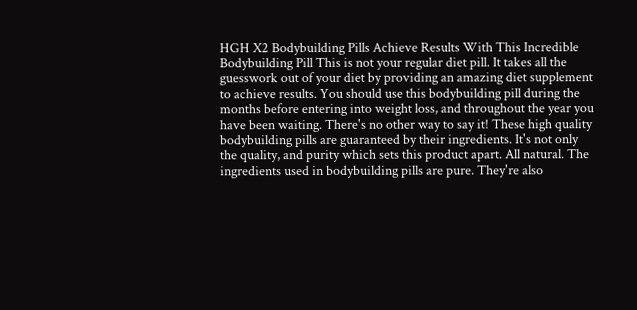HGH X2 Bodybuilding Pills Achieve Results With This Incredible Bodybuilding Pill This is not your regular diet pill. It takes all the guesswork out of your diet by providing an amazing diet supplement to achieve results. You should use this bodybuilding pill during the months before entering into weight loss, and throughout the year you have been waiting. There's no other way to say it! These high quality bodybuilding pills are guaranteed by their ingredients. It's not only the quality, and purity which sets this product apart. All natural. The ingredients used in bodybuilding pills are pure. They're also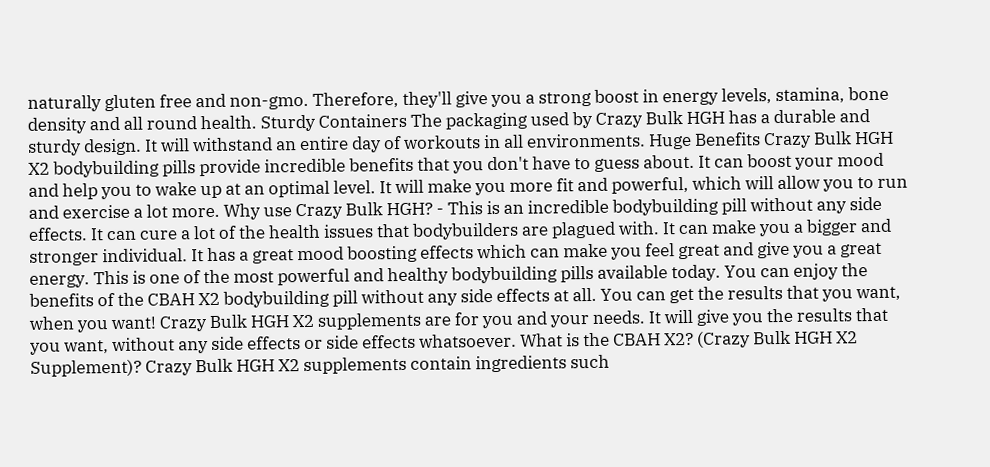naturally gluten free and non-gmo. Therefore, they'll give you a strong boost in energy levels, stamina, bone density and all round health. Sturdy Containers The packaging used by Crazy Bulk HGH has a durable and sturdy design. It will withstand an entire day of workouts in all environments. Huge Benefits Crazy Bulk HGH X2 bodybuilding pills provide incredible benefits that you don't have to guess about. It can boost your mood and help you to wake up at an optimal level. It will make you more fit and powerful, which will allow you to run and exercise a lot more. Why use Crazy Bulk HGH? - This is an incredible bodybuilding pill without any side effects. It can cure a lot of the health issues that bodybuilders are plagued with. It can make you a bigger and stronger individual. It has a great mood boosting effects which can make you feel great and give you a great energy. This is one of the most powerful and healthy bodybuilding pills available today. You can enjoy the benefits of the CBAH X2 bodybuilding pill without any side effects at all. You can get the results that you want, when you want! Crazy Bulk HGH X2 supplements are for you and your needs. It will give you the results that you want, without any side effects or side effects whatsoever. What is the CBAH X2? (Crazy Bulk HGH X2 Supplement)? Crazy Bulk HGH X2 supplements contain ingredients such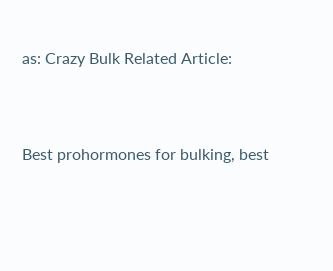as: Crazy Bulk Related Article:


Best prohormones for bulking, best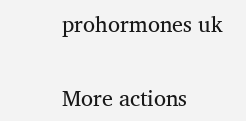prohormones uk

More actions